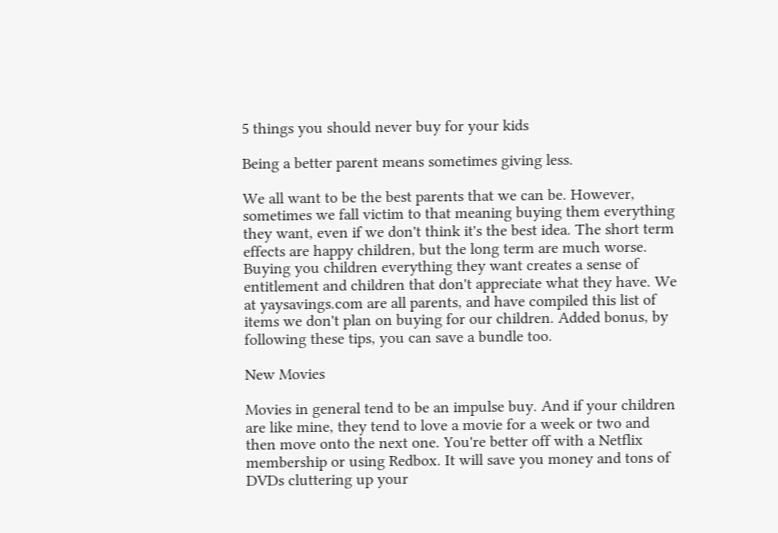5 things you should never buy for your kids

Being a better parent means sometimes giving less.

We all want to be the best parents that we can be. However, sometimes we fall victim to that meaning buying them everything they want, even if we don't think it's the best idea. The short term effects are happy children, but the long term are much worse. Buying you children everything they want creates a sense of entitlement and children that don't appreciate what they have. We at yaysavings.com are all parents, and have compiled this list of items we don't plan on buying for our children. Added bonus, by following these tips, you can save a bundle too.

New Movies

Movies in general tend to be an impulse buy. And if your children are like mine, they tend to love a movie for a week or two and then move onto the next one. You're better off with a Netflix membership or using Redbox. It will save you money and tons of DVDs cluttering up your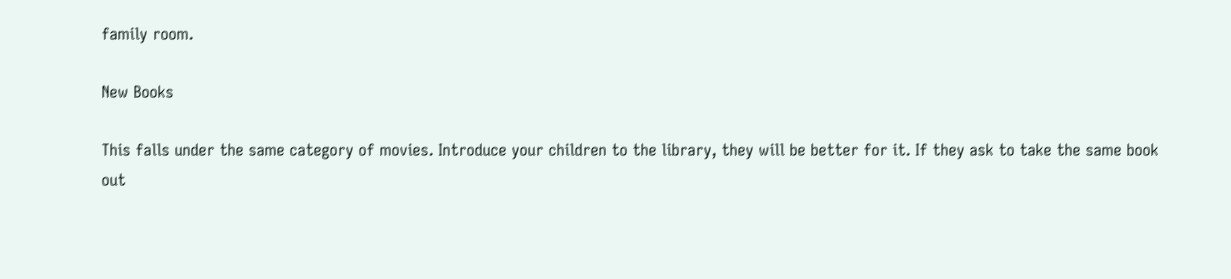family room.

New Books

This falls under the same category of movies. Introduce your children to the library, they will be better for it. If they ask to take the same book out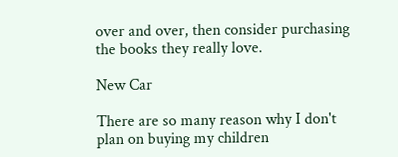over and over, then consider purchasing the books they really love.

New Car

There are so many reason why I don't plan on buying my children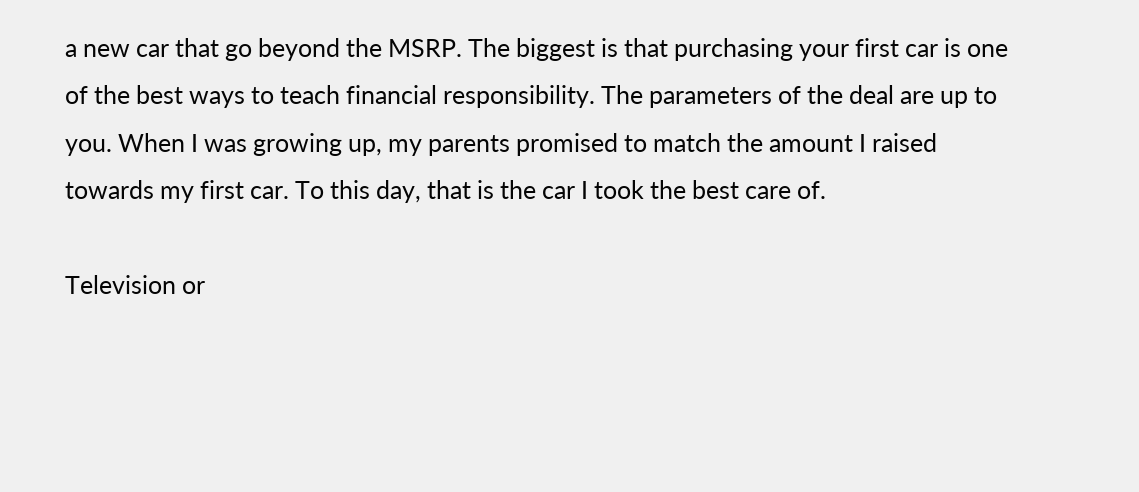a new car that go beyond the MSRP. The biggest is that purchasing your first car is one of the best ways to teach financial responsibility. The parameters of the deal are up to you. When I was growing up, my parents promised to match the amount I raised towards my first car. To this day, that is the car I took the best care of.

Television or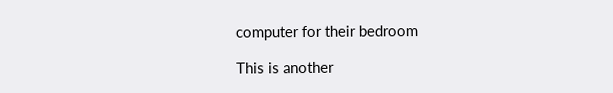computer for their bedroom

This is another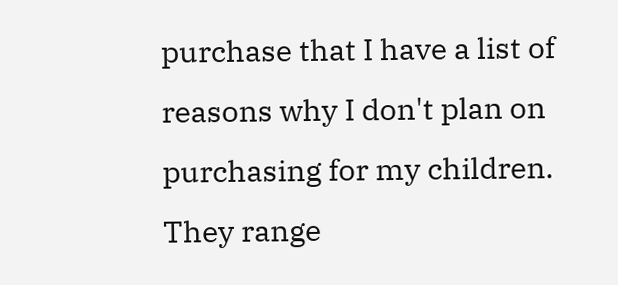purchase that I have a list of reasons why I don't plan on purchasing for my children. They range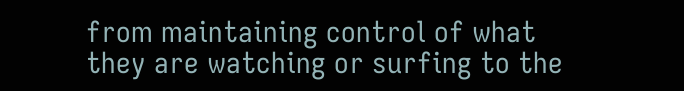from maintaining control of what they are watching or surfing to the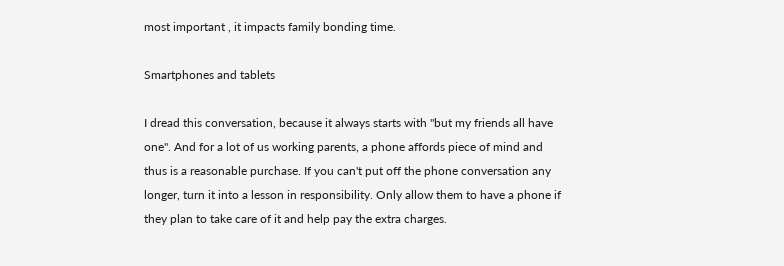most important , it impacts family bonding time.

Smartphones and tablets

I dread this conversation, because it always starts with "but my friends all have one". And for a lot of us working parents, a phone affords piece of mind and thus is a reasonable purchase. If you can't put off the phone conversation any longer, turn it into a lesson in responsibility. Only allow them to have a phone if they plan to take care of it and help pay the extra charges.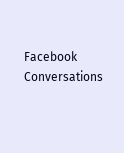Facebook Conversations